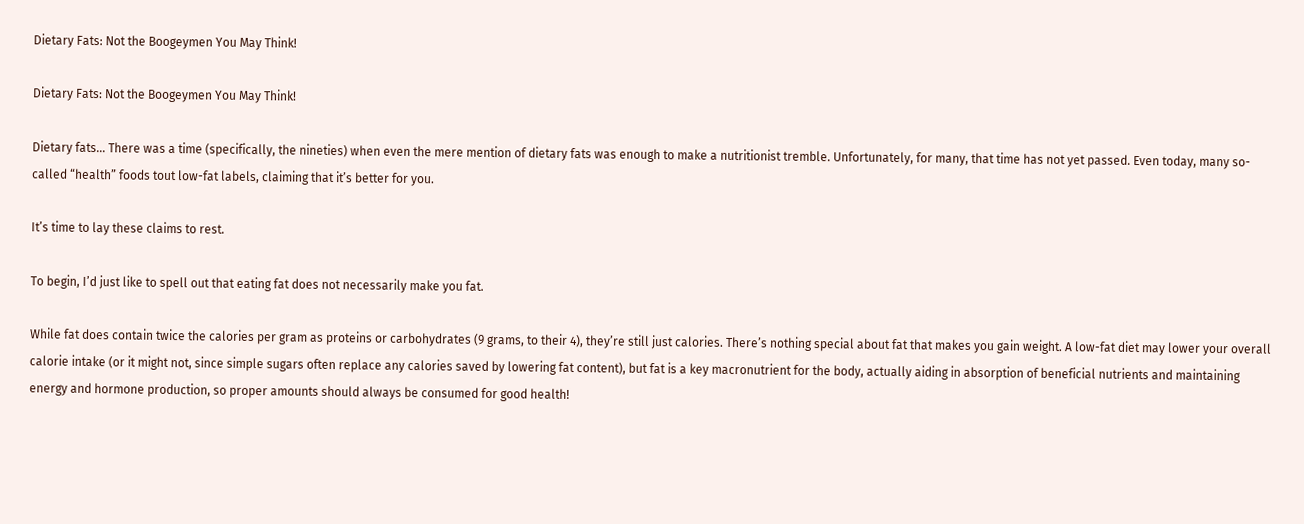Dietary Fats: Not the Boogeymen You May Think!

Dietary Fats: Not the Boogeymen You May Think!

Dietary fats… There was a time (specifically, the nineties) when even the mere mention of dietary fats was enough to make a nutritionist tremble. Unfortunately, for many, that time has not yet passed. Even today, many so-called “health” foods tout low-fat labels, claiming that it’s better for you.

It’s time to lay these claims to rest.

To begin, I’d just like to spell out that eating fat does not necessarily make you fat.

While fat does contain twice the calories per gram as proteins or carbohydrates (9 grams, to their 4), they’re still just calories. There’s nothing special about fat that makes you gain weight. A low-fat diet may lower your overall calorie intake (or it might not, since simple sugars often replace any calories saved by lowering fat content), but fat is a key macronutrient for the body, actually aiding in absorption of beneficial nutrients and maintaining energy and hormone production, so proper amounts should always be consumed for good health!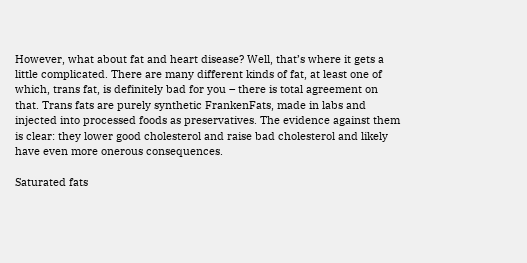However, what about fat and heart disease? Well, that’s where it gets a little complicated. There are many different kinds of fat, at least one of which, trans fat, is definitely bad for you – there is total agreement on that. Trans fats are purely synthetic FrankenFats, made in labs and injected into processed foods as preservatives. The evidence against them is clear: they lower good cholesterol and raise bad cholesterol and likely have even more onerous consequences.

Saturated fats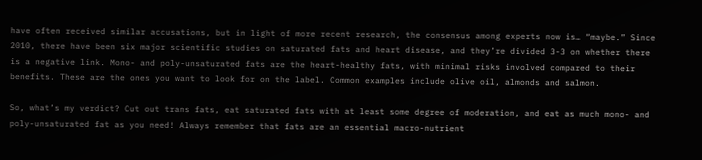have often received similar accusations, but in light of more recent research, the consensus among experts now is… “maybe.” Since 2010, there have been six major scientific studies on saturated fats and heart disease, and they’re divided 3-3 on whether there is a negative link. Mono- and poly-unsaturated fats are the heart-healthy fats, with minimal risks involved compared to their benefits. These are the ones you want to look for on the label. Common examples include olive oil, almonds and salmon.

So, what’s my verdict? Cut out trans fats, eat saturated fats with at least some degree of moderation, and eat as much mono- and poly-unsaturated fat as you need! Always remember that fats are an essential macro-nutrient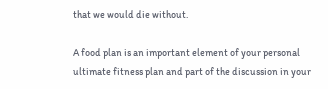that we would die without.

A food plan is an important element of your personal ultimate fitness plan and part of the discussion in your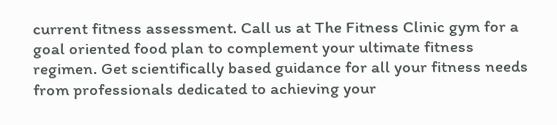current fitness assessment. Call us at The Fitness Clinic gym for a goal oriented food plan to complement your ultimate fitness regimen. Get scientifically based guidance for all your fitness needs from professionals dedicated to achieving your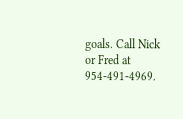goals. Call Nick or Fred at 954-491-4969.